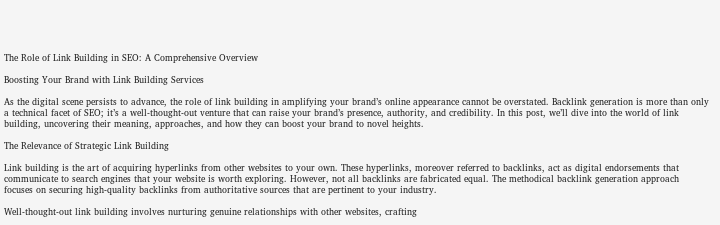The Role of Link Building in SEO: A Comprehensive Overview

Boosting Your Brand with Link Building Services

As the digital scene persists to advance, the role of link building in amplifying your brand’s online appearance cannot be overstated. Backlink generation is more than only a technical facet of SEO; it’s a well-thought-out venture that can raise your brand’s presence, authority, and credibility. In this post, we’ll dive into the world of link building, uncovering their meaning, approaches, and how they can boost your brand to novel heights.

The Relevance of Strategic Link Building

Link building is the art of acquiring hyperlinks from other websites to your own. These hyperlinks, moreover referred to backlinks, act as digital endorsements that communicate to search engines that your website is worth exploring. However, not all backlinks are fabricated equal. The methodical backlink generation approach focuses on securing high-quality backlinks from authoritative sources that are pertinent to your industry.

Well-thought-out link building involves nurturing genuine relationships with other websites, crafting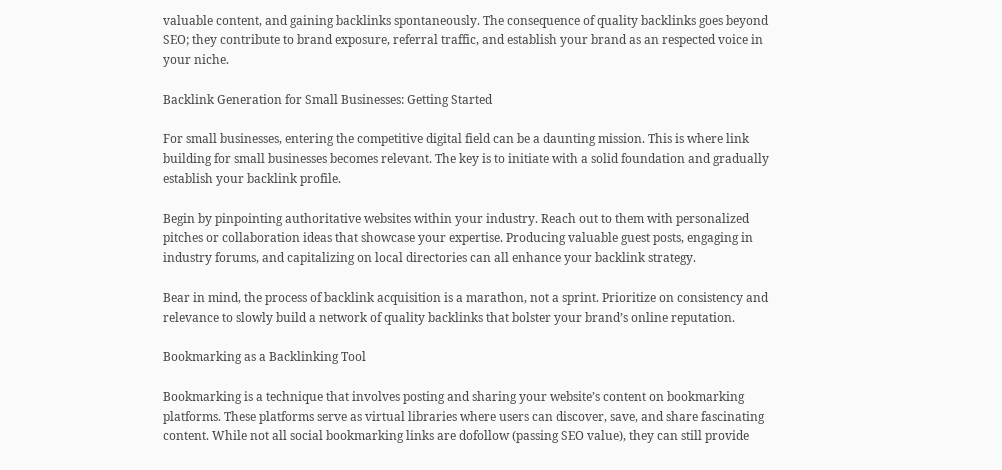valuable content, and gaining backlinks spontaneously. The consequence of quality backlinks goes beyond SEO; they contribute to brand exposure, referral traffic, and establish your brand as an respected voice in your niche.

Backlink Generation for Small Businesses: Getting Started

For small businesses, entering the competitive digital field can be a daunting mission. This is where link building for small businesses becomes relevant. The key is to initiate with a solid foundation and gradually establish your backlink profile.

Begin by pinpointing authoritative websites within your industry. Reach out to them with personalized pitches or collaboration ideas that showcase your expertise. Producing valuable guest posts, engaging in industry forums, and capitalizing on local directories can all enhance your backlink strategy.

Bear in mind, the process of backlink acquisition is a marathon, not a sprint. Prioritize on consistency and relevance to slowly build a network of quality backlinks that bolster your brand’s online reputation.

Bookmarking as a Backlinking Tool

Bookmarking is a technique that involves posting and sharing your website’s content on bookmarking platforms. These platforms serve as virtual libraries where users can discover, save, and share fascinating content. While not all social bookmarking links are dofollow (passing SEO value), they can still provide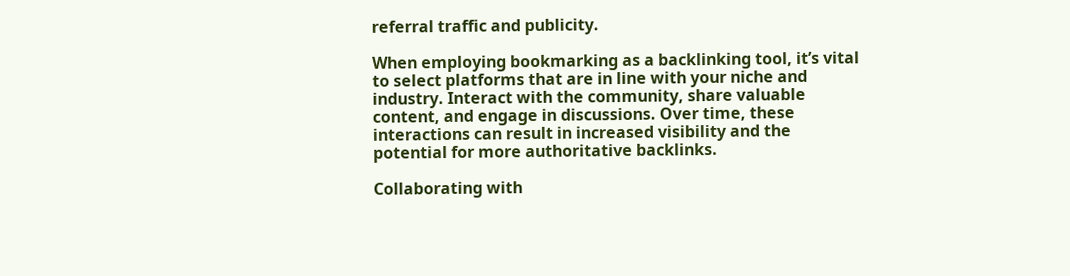referral traffic and publicity.

When employing bookmarking as a backlinking tool, it’s vital to select platforms that are in line with your niche and industry. Interact with the community, share valuable content, and engage in discussions. Over time, these interactions can result in increased visibility and the potential for more authoritative backlinks.

Collaborating with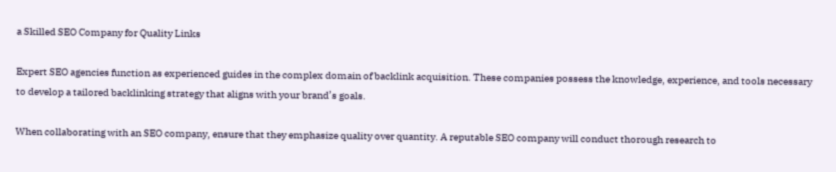a Skilled SEO Company for Quality Links

Expert SEO agencies function as experienced guides in the complex domain of backlink acquisition. These companies possess the knowledge, experience, and tools necessary to develop a tailored backlinking strategy that aligns with your brand’s goals.

When collaborating with an SEO company, ensure that they emphasize quality over quantity. A reputable SEO company will conduct thorough research to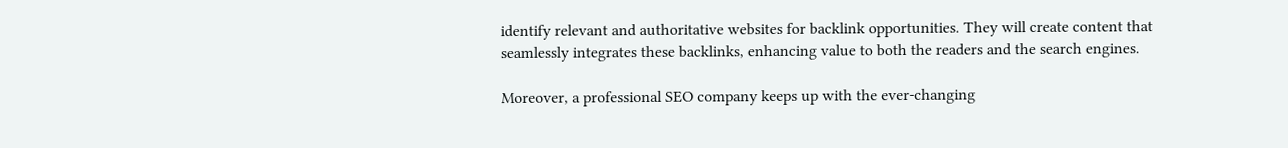identify relevant and authoritative websites for backlink opportunities. They will create content that seamlessly integrates these backlinks, enhancing value to both the readers and the search engines.

Moreover, a professional SEO company keeps up with the ever-changing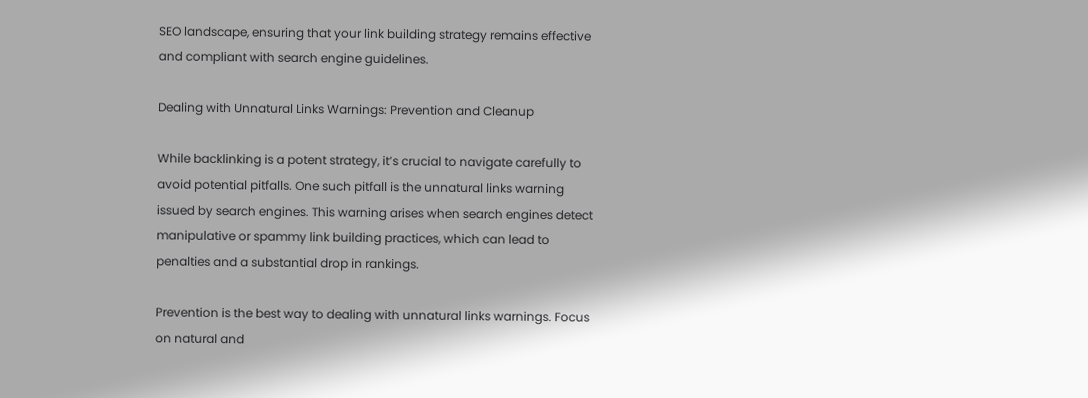SEO landscape, ensuring that your link building strategy remains effective and compliant with search engine guidelines.

Dealing with Unnatural Links Warnings: Prevention and Cleanup

While backlinking is a potent strategy, it’s crucial to navigate carefully to avoid potential pitfalls. One such pitfall is the unnatural links warning issued by search engines. This warning arises when search engines detect manipulative or spammy link building practices, which can lead to penalties and a substantial drop in rankings.

Prevention is the best way to dealing with unnatural links warnings. Focus on natural and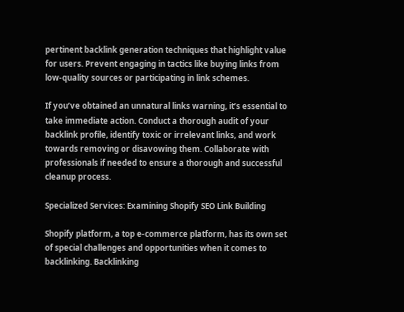pertinent backlink generation techniques that highlight value for users. Prevent engaging in tactics like buying links from low-quality sources or participating in link schemes.

If you’ve obtained an unnatural links warning, it’s essential to take immediate action. Conduct a thorough audit of your backlink profile, identify toxic or irrelevant links, and work towards removing or disavowing them. Collaborate with professionals if needed to ensure a thorough and successful cleanup process.

Specialized Services: Examining Shopify SEO Link Building

Shopify platform, a top e-commerce platform, has its own set of special challenges and opportunities when it comes to backlinking. Backlinking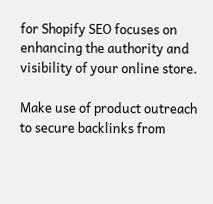for Shopify SEO focuses on enhancing the authority and visibility of your online store.

Make use of product outreach to secure backlinks from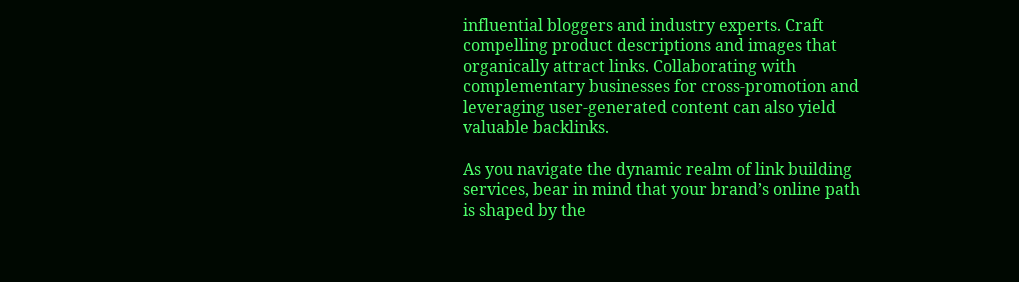influential bloggers and industry experts. Craft compelling product descriptions and images that organically attract links. Collaborating with complementary businesses for cross-promotion and leveraging user-generated content can also yield valuable backlinks.

As you navigate the dynamic realm of link building services, bear in mind that your brand’s online path is shaped by the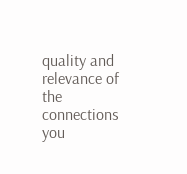quality and relevance of the connections you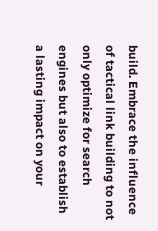build. Embrace the influence of tactical link building to not only optimize for search engines but also to establish a lasting impact on your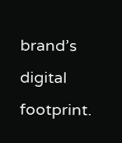brand’s digital footprint.